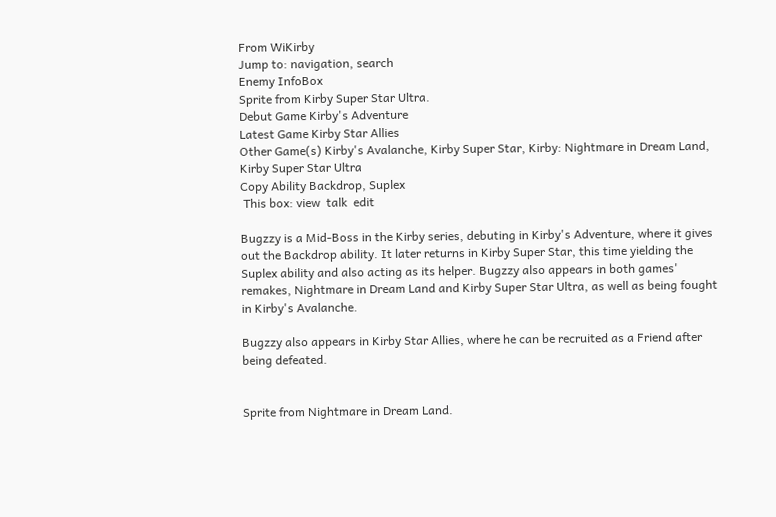From WiKirby
Jump to: navigation, search
Enemy InfoBox
Sprite from Kirby Super Star Ultra.
Debut Game Kirby's Adventure
Latest Game Kirby Star Allies
Other Game(s) Kirby's Avalanche, Kirby Super Star, Kirby: Nightmare in Dream Land, Kirby Super Star Ultra
Copy Ability Backdrop, Suplex
 This box: view  talk  edit

Bugzzy is a Mid-Boss in the Kirby series, debuting in Kirby's Adventure, where it gives out the Backdrop ability. It later returns in Kirby Super Star, this time yielding the Suplex ability and also acting as its helper. Bugzzy also appears in both games' remakes, Nightmare in Dream Land and Kirby Super Star Ultra, as well as being fought in Kirby's Avalanche.

Bugzzy also appears in Kirby Star Allies, where he can be recruited as a Friend after being defeated.


Sprite from Nightmare in Dream Land.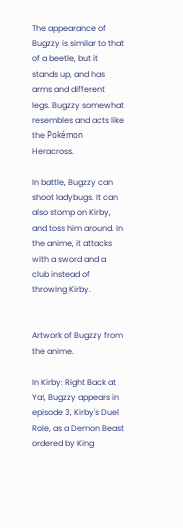The appearance of Bugzzy is similar to that of a beetle, but it stands up, and has arms and different legs. Bugzzy somewhat resembles and acts like the Pokémon Heracross.

In battle, Bugzzy can shoot ladybugs. It can also stomp on Kirby, and toss him around. In the anime, it attacks with a sword and a club instead of throwing Kirby.


Artwork of Bugzzy from the anime.

In Kirby: Right Back at Ya!, Bugzzy appears in episode 3, Kirby's Duel Role, as a Demon Beast ordered by King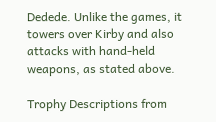Dedede. Unlike the games, it towers over Kirby and also attacks with hand-held weapons, as stated above.

Trophy Descriptions from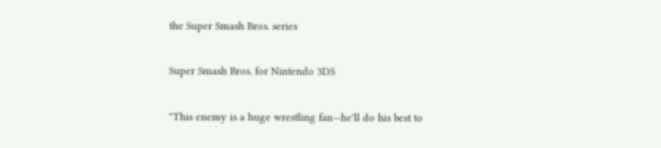the Super Smash Bros. series

Super Smash Bros. for Nintendo 3DS

"This enemy is a huge wrestling fan—he'll do his best to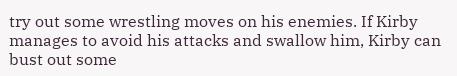try out some wrestling moves on his enemies. If Kirby manages to avoid his attacks and swallow him, Kirby can bust out some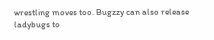wrestling moves too. Bugzzy can also release ladybugs to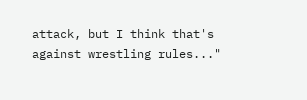attack, but I think that's against wrestling rules..."